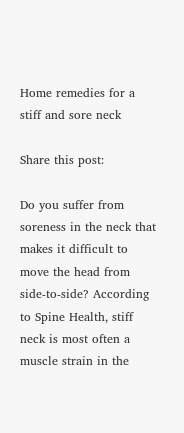Home remedies for a stiff and sore neck

Share this post:

Do you suffer from soreness in the neck that makes it difficult to move the head from side-to-side? According to Spine Health, stiff neck is most often a muscle strain in the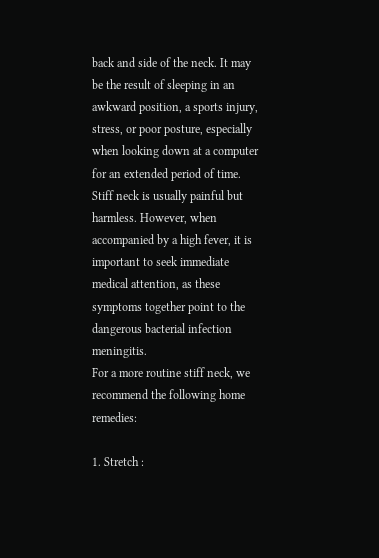back and side of the neck. It may be the result of sleeping in an awkward position, a sports injury, stress, or poor posture, especially when looking down at a computer for an extended period of time.
Stiff neck is usually painful but harmless. However, when accompanied by a high fever, it is important to seek immediate medical attention, as these symptoms together point to the dangerous bacterial infection meningitis.
For a more routine stiff neck, we recommend the following home remedies:

1. Stretch :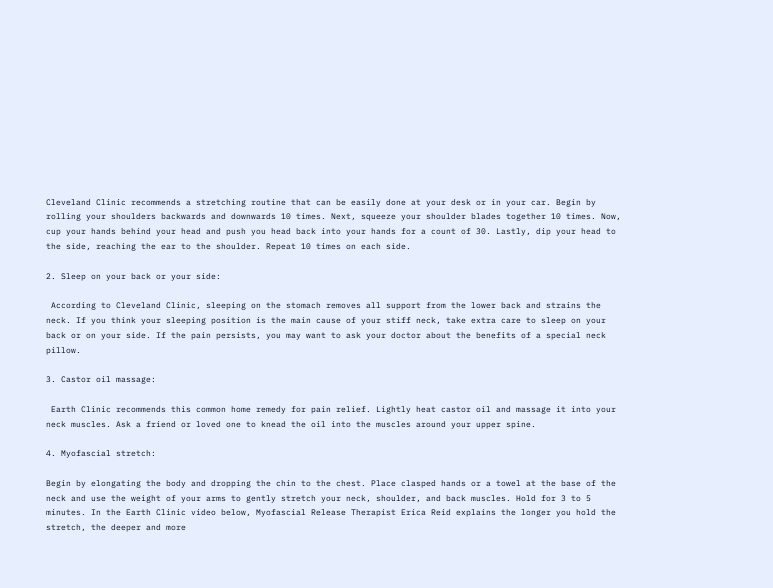Cleveland Clinic recommends a stretching routine that can be easily done at your desk or in your car. Begin by rolling your shoulders backwards and downwards 10 times. Next, squeeze your shoulder blades together 10 times. Now, cup your hands behind your head and push you head back into your hands for a count of 30. Lastly, dip your head to the side, reaching the ear to the shoulder. Repeat 10 times on each side.

2. Sleep on your back or your side:

 According to Cleveland Clinic, sleeping on the stomach removes all support from the lower back and strains the neck. If you think your sleeping position is the main cause of your stiff neck, take extra care to sleep on your back or on your side. If the pain persists, you may want to ask your doctor about the benefits of a special neck pillow.

3. Castor oil massage:

 Earth Clinic recommends this common home remedy for pain relief. Lightly heat castor oil and massage it into your neck muscles. Ask a friend or loved one to knead the oil into the muscles around your upper spine.

4. Myofascial stretch:

Begin by elongating the body and dropping the chin to the chest. Place clasped hands or a towel at the base of the neck and use the weight of your arms to gently stretch your neck, shoulder, and back muscles. Hold for 3 to 5 minutes. In the Earth Clinic video below, Myofascial Release Therapist Erica Reid explains the longer you hold the stretch, the deeper and more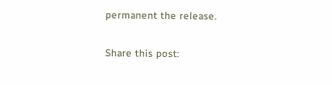permanent the release.

Share this post: